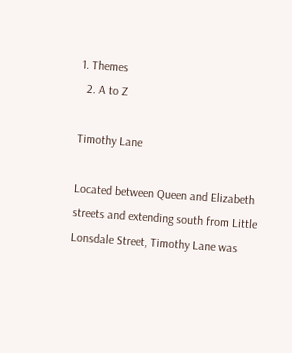1. Themes
  2. A to Z

Timothy Lane

Located between Queen and Elizabeth streets and extending south from Little Lonsdale Street, Timothy Lane was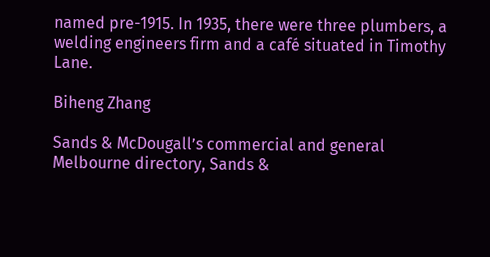named pre-1915. In 1935, there were three plumbers, a welding engineers firm and a café situated in Timothy Lane.

Biheng Zhang

Sands & McDougall’s commercial and general Melbourne directory, Sands &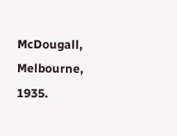McDougall, Melbourne, 1935.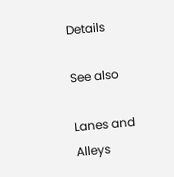Details

See also

Lanes and Alleys